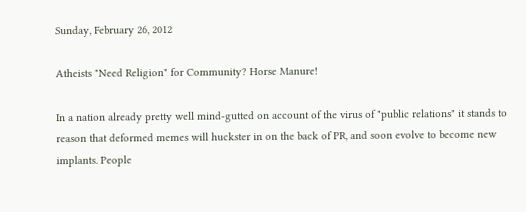Sunday, February 26, 2012

Atheists "Need Religion" for Community? Horse Manure!

In a nation already pretty well mind-gutted on account of the virus of "public relations" it stands to reason that deformed memes will huckster in on the back of PR, and soon evolve to become new implants. People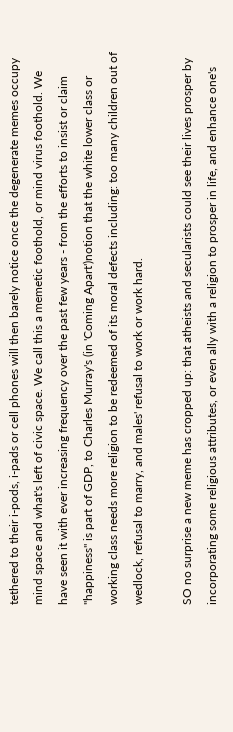tethered to their i-pods, i-pads or cell phones will then barely notice once the degenerate memes occupy mind space and what's left of civic space. We call this a memetic foothold, or mind virus foothold. We have seen it with ever increasing frequency over the past few years - from the efforts to insist or claim "happiness" is part of GDP, to Charles Murray's (in 'Coming Apart')notion that the white lower class or working class needs more religion to be redeemed of its moral defects including: too many children out of wedlock, refusal to marry, and males' refusal to work or work hard.

SO no surprise a new meme has cropped up: that atheists and secularists could see their lives prosper by incorporating some religious attributes, or even ally with a religion to prosper in life, and enhance one's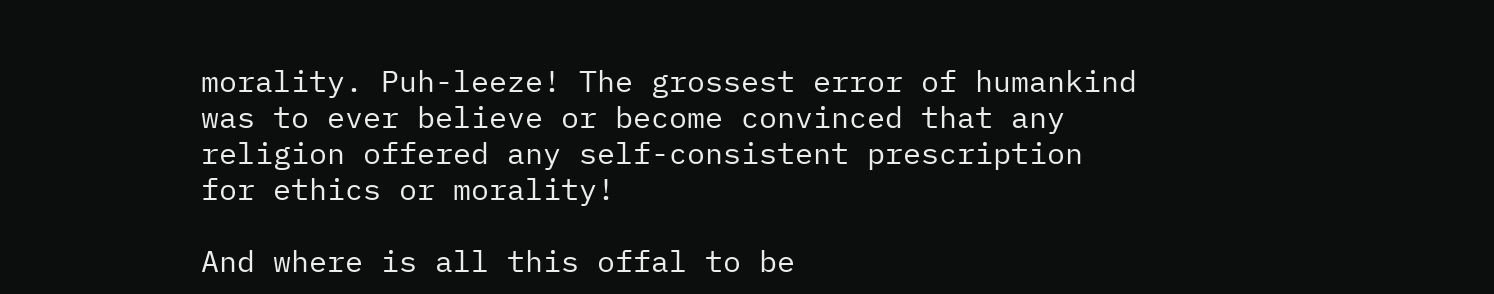morality. Puh-leeze! The grossest error of humankind was to ever believe or become convinced that any religion offered any self-consistent prescription for ethics or morality!

And where is all this offal to be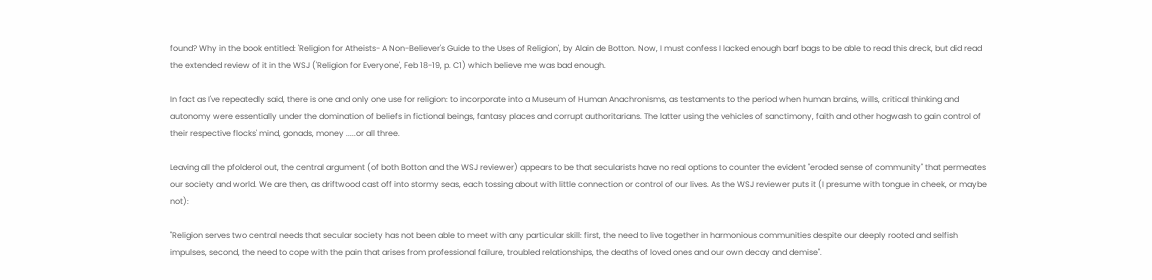found? Why in the book entitled: 'Religion for Atheists- A Non-Believer's Guide to the Uses of Religion', by Alain de Botton. Now, I must confess I lacked enough barf bags to be able to read this dreck, but did read the extended review of it in the WSJ ('Religion for Everyone', Feb 18-19, p. C1) which believe me was bad enough.

In fact as I've repeatedly said, there is one and only one use for religion: to incorporate into a Museum of Human Anachronisms, as testaments to the period when human brains, wills, critical thinking and autonomy were essentially under the domination of beliefs in fictional beings, fantasy places and corrupt authoritarians. The latter using the vehicles of sanctimony, faith and other hogwash to gain control of their respective flocks' mind, gonads, money .....or all three.

Leaving all the pfolderol out, the central argument (of both Botton and the WSJ reviewer) appears to be that secularists have no real options to counter the evident "eroded sense of community" that permeates our society and world. We are then, as driftwood cast off into stormy seas, each tossing about with little connection or control of our lives. As the WSJ reviewer puts it (I presume with tongue in cheek, or maybe not):

"Religion serves two central needs that secular society has not been able to meet with any particular skill: first, the need to live together in harmonious communities despite our deeply rooted and selfish impulses, second, the need to cope with the pain that arises from professional failure, troubled relationships, the deaths of loved ones and our own decay and demise".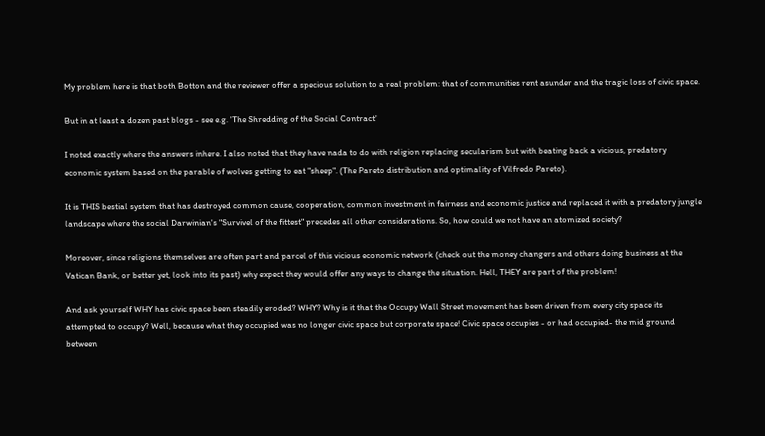My problem here is that both Botton and the reviewer offer a specious solution to a real problem: that of communities rent asunder and the tragic loss of civic space.

But in at least a dozen past blogs - see e.g. 'The Shredding of the Social Contract'

I noted exactly where the answers inhere. I also noted that they have nada to do with religion replacing secularism but with beating back a vicious, predatory economic system based on the parable of wolves getting to eat "sheep". (The Pareto distribution and optimality of Vilfredo Pareto).

It is THIS bestial system that has destroyed common cause, cooperation, common investment in fairness and economic justice and replaced it with a predatory jungle landscape where the social Darwinian's "Survivel of the fittest" precedes all other considerations. So, how could we not have an atomized society?

Moreover, since religions themselves are often part and parcel of this vicious economic network (check out the money changers and others doing business at the Vatican Bank, or better yet, look into its past) why expect they would offer any ways to change the situation. Hell, THEY are part of the problem!

And ask yourself WHY has civic space been steadily eroded? WHY? Why is it that the Occupy Wall Street movement has been driven from every city space its attempted to occupy? Well, because what they occupied was no longer civic space but corporate space! Civic space occupies - or had occupied- the mid ground between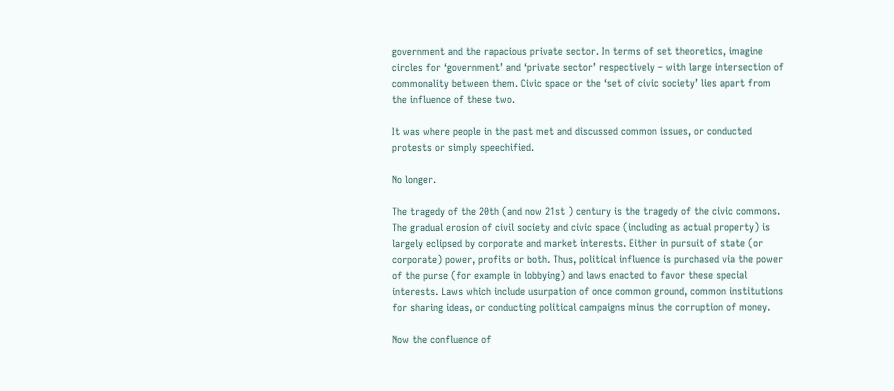government and the rapacious private sector. In terms of set theoretics, imagine circles for ‘government’ and ‘private sector’ respectively – with large intersection of commonality between them. Civic space or the ‘set of civic society’ lies apart from the influence of these two.

It was where people in the past met and discussed common issues, or conducted protests or simply speechified.

No longer.

The tragedy of the 20th (and now 21st ) century is the tragedy of the civic commons. The gradual erosion of civil society and civic space (including as actual property) is largely eclipsed by corporate and market interests. Either in pursuit of state (or corporate) power, profits or both. Thus, political influence is purchased via the power of the purse (for example in lobbying) and laws enacted to favor these special interests. Laws which include usurpation of once common ground, common institutions for sharing ideas, or conducting political campaigns minus the corruption of money.

Now the confluence of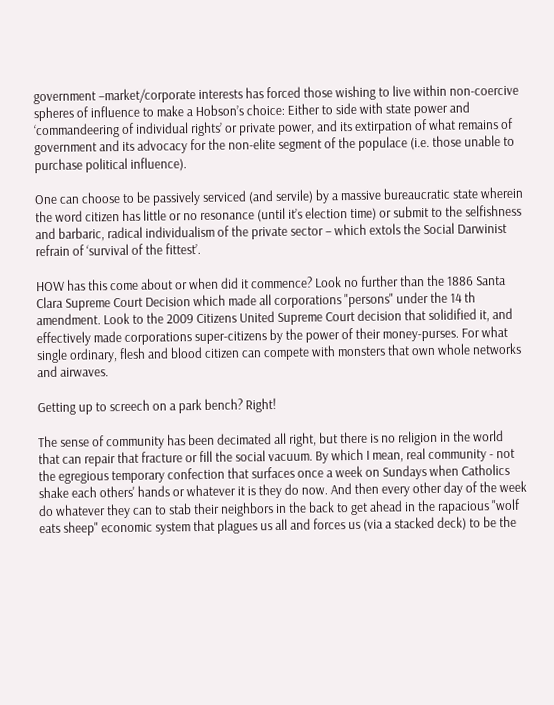government –market/corporate interests has forced those wishing to live within non-coercive spheres of influence to make a Hobson’s choice: Either to side with state power and ‘commandeering of individual rights’ or private power, and its extirpation of what remains of government and its advocacy for the non-elite segment of the populace (i.e. those unable to purchase political influence).

One can choose to be passively serviced (and servile) by a massive bureaucratic state wherein the word citizen has little or no resonance (until it’s election time) or submit to the selfishness and barbaric, radical individualism of the private sector – which extols the Social Darwinist refrain of ‘survival of the fittest’.

HOW has this come about or when did it commence? Look no further than the 1886 Santa Clara Supreme Court Decision which made all corporations "persons" under the 14 th amendment. Look to the 2009 Citizens United Supreme Court decision that solidified it, and effectively made corporations super-citizens by the power of their money-purses. For what single ordinary, flesh and blood citizen can compete with monsters that own whole networks and airwaves.

Getting up to screech on a park bench? Right!

The sense of community has been decimated all right, but there is no religion in the world that can repair that fracture or fill the social vacuum. By which I mean, real community - not the egregious temporary confection that surfaces once a week on Sundays when Catholics shake each others' hands or whatever it is they do now. And then every other day of the week do whatever they can to stab their neighbors in the back to get ahead in the rapacious "wolf eats sheep" economic system that plagues us all and forces us (via a stacked deck) to be the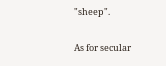"sheep".

As for secular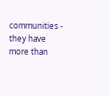communities - they have more than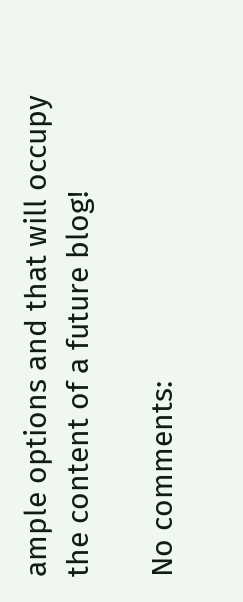ample options and that will occupy the content of a future blog!

No comments: